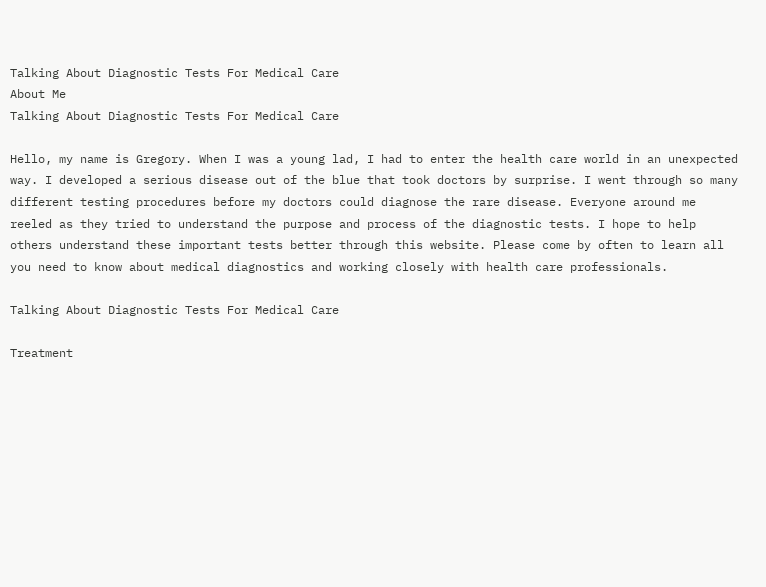Talking About Diagnostic Tests For Medical Care
About Me
Talking About Diagnostic Tests For Medical Care

Hello, my name is Gregory. When I was a young lad, I had to enter the health care world in an unexpected way. I developed a serious disease out of the blue that took doctors by surprise. I went through so many different testing procedures before my doctors could diagnose the rare disease. Everyone around me reeled as they tried to understand the purpose and process of the diagnostic tests. I hope to help others understand these important tests better through this website. Please come by often to learn all you need to know about medical diagnostics and working closely with health care professionals.

Talking About Diagnostic Tests For Medical Care

Treatment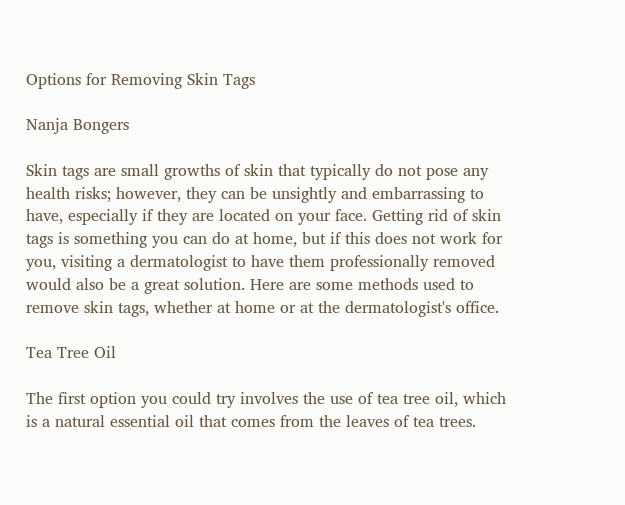Options for Removing Skin Tags

Nanja Bongers

Skin tags are small growths of skin that typically do not pose any health risks; however, they can be unsightly and embarrassing to have, especially if they are located on your face. Getting rid of skin tags is something you can do at home, but if this does not work for you, visiting a dermatologist to have them professionally removed would also be a great solution. Here are some methods used to remove skin tags, whether at home or at the dermatologist's office.

Tea Tree Oil

The first option you could try involves the use of tea tree oil, which is a natural essential oil that comes from the leaves of tea trees.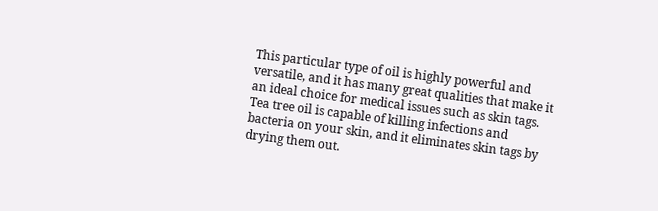This particular type of oil is highly powerful and versatile, and it has many great qualities that make it an ideal choice for medical issues such as skin tags. Tea tree oil is capable of killing infections and bacteria on your skin, and it eliminates skin tags by drying them out.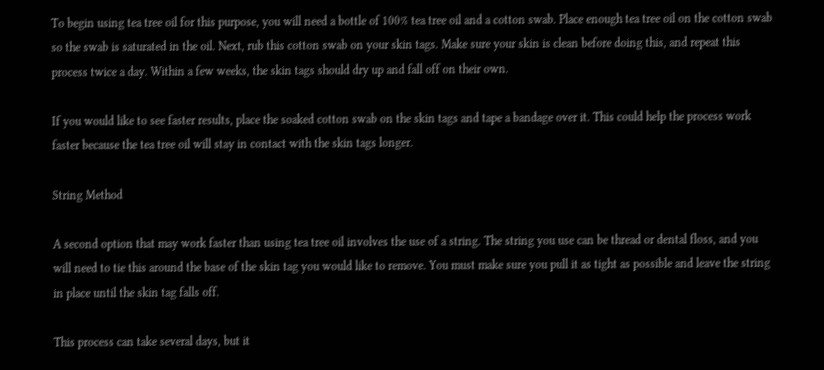To begin using tea tree oil for this purpose, you will need a bottle of 100% tea tree oil and a cotton swab. Place enough tea tree oil on the cotton swab so the swab is saturated in the oil. Next, rub this cotton swab on your skin tags. Make sure your skin is clean before doing this, and repeat this process twice a day. Within a few weeks, the skin tags should dry up and fall off on their own.

If you would like to see faster results, place the soaked cotton swab on the skin tags and tape a bandage over it. This could help the process work faster because the tea tree oil will stay in contact with the skin tags longer.

String Method

A second option that may work faster than using tea tree oil involves the use of a string. The string you use can be thread or dental floss, and you will need to tie this around the base of the skin tag you would like to remove. You must make sure you pull it as tight as possible and leave the string in place until the skin tag falls off.

This process can take several days, but it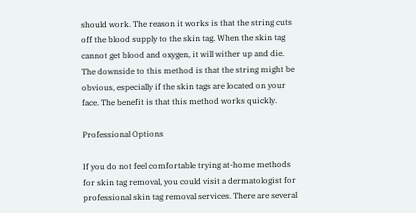should work. The reason it works is that the string cuts off the blood supply to the skin tag. When the skin tag cannot get blood and oxygen, it will wither up and die. The downside to this method is that the string might be obvious, especially if the skin tags are located on your face. The benefit is that this method works quickly.

Professional Options

If you do not feel comfortable trying at-home methods for skin tag removal, you could visit a dermatologist for professional skin tag removal services. There are several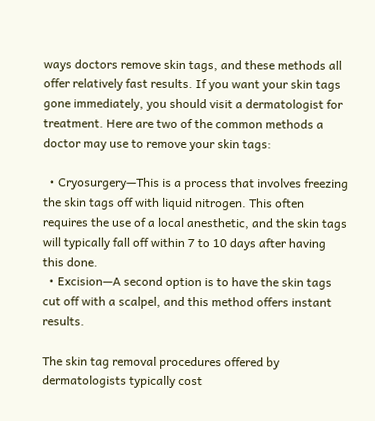ways doctors remove skin tags, and these methods all offer relatively fast results. If you want your skin tags gone immediately, you should visit a dermatologist for treatment. Here are two of the common methods a doctor may use to remove your skin tags:

  • Cryosurgery—This is a process that involves freezing the skin tags off with liquid nitrogen. This often requires the use of a local anesthetic, and the skin tags will typically fall off within 7 to 10 days after having this done.
  • Excision—A second option is to have the skin tags cut off with a scalpel, and this method offers instant results.

The skin tag removal procedures offered by dermatologists typically cost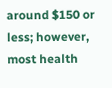around $150 or less; however, most health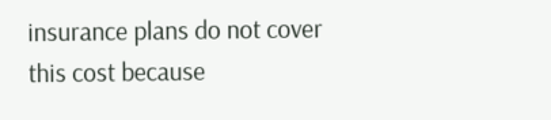insurance plans do not cover this cost because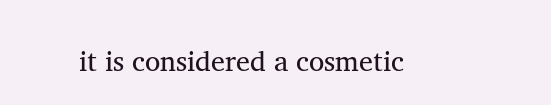it is considered a cosmetic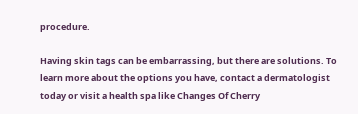procedure.

Having skin tags can be embarrassing, but there are solutions. To learn more about the options you have, contact a dermatologist today or visit a health spa like Changes Of Cherry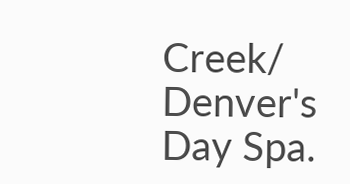Creek/ Denver's Day Spa.